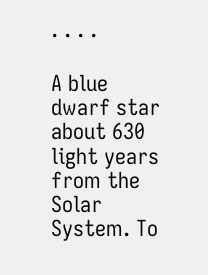· · · ·

A blue dwarf star about 630 light years from the Solar System. To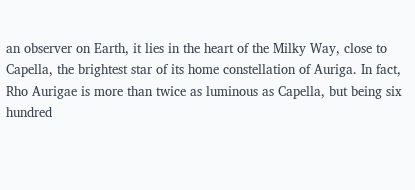an observer on Earth, it lies in the heart of the Milky Way, close to Capella, the brightest star of its home constellation of Auriga. In fact, Rho Aurigae is more than twice as luminous as Capella, but being six hundred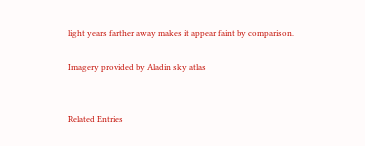light years farther away makes it appear faint by comparison.

Imagery provided by Aladin sky atlas


Related Entries